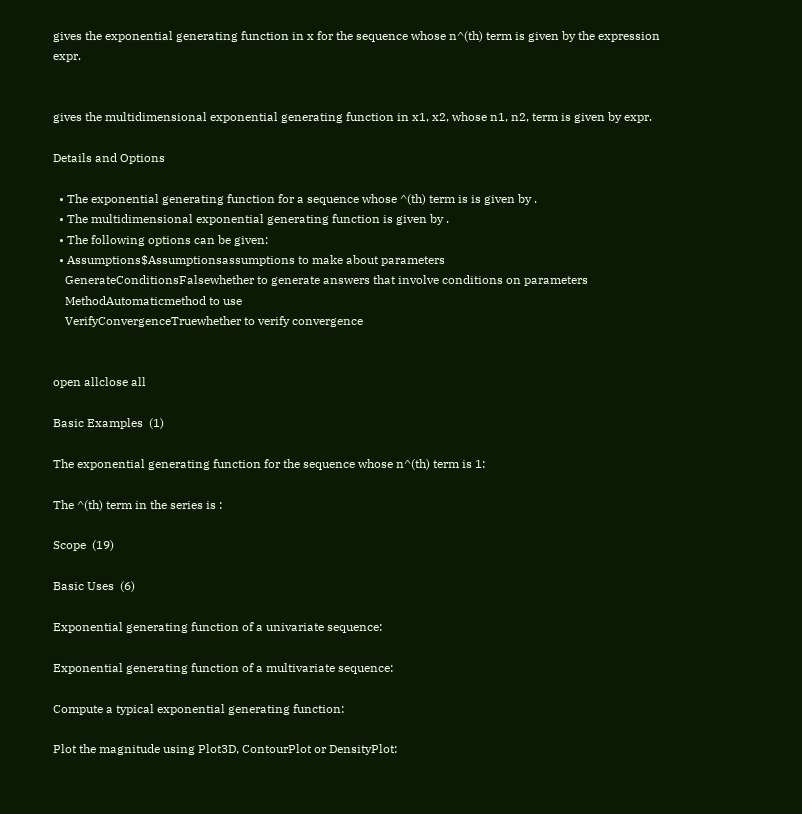gives the exponential generating function in x for the sequence whose n^(th) term is given by the expression expr.


gives the multidimensional exponential generating function in x1, x2, whose n1, n2, term is given by expr.

Details and Options

  • The exponential generating function for a sequence whose ^(th) term is is given by .
  • The multidimensional exponential generating function is given by .
  • The following options can be given:
  • Assumptions$Assumptionsassumptions to make about parameters
    GenerateConditionsFalsewhether to generate answers that involve conditions on parameters
    MethodAutomaticmethod to use
    VerifyConvergenceTruewhether to verify convergence


open allclose all

Basic Examples  (1)

The exponential generating function for the sequence whose n^(th) term is 1:

The ^(th) term in the series is :

Scope  (19)

Basic Uses  (6)

Exponential generating function of a univariate sequence:

Exponential generating function of a multivariate sequence:

Compute a typical exponential generating function:

Plot the magnitude using Plot3D, ContourPlot or DensityPlot: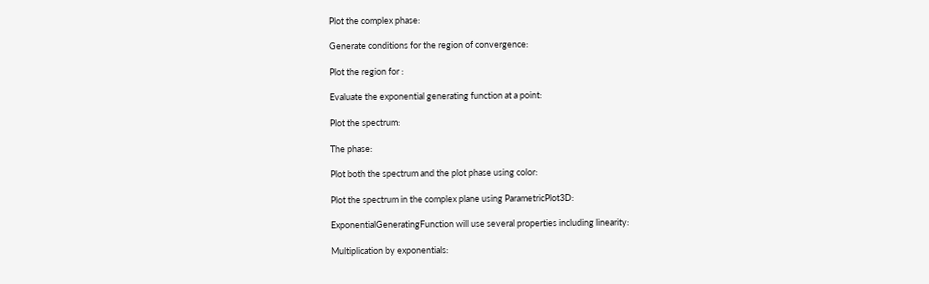Plot the complex phase:

Generate conditions for the region of convergence:

Plot the region for :

Evaluate the exponential generating function at a point:

Plot the spectrum:

The phase:

Plot both the spectrum and the plot phase using color:

Plot the spectrum in the complex plane using ParametricPlot3D:

ExponentialGeneratingFunction will use several properties including linearity:

Multiplication by exponentials: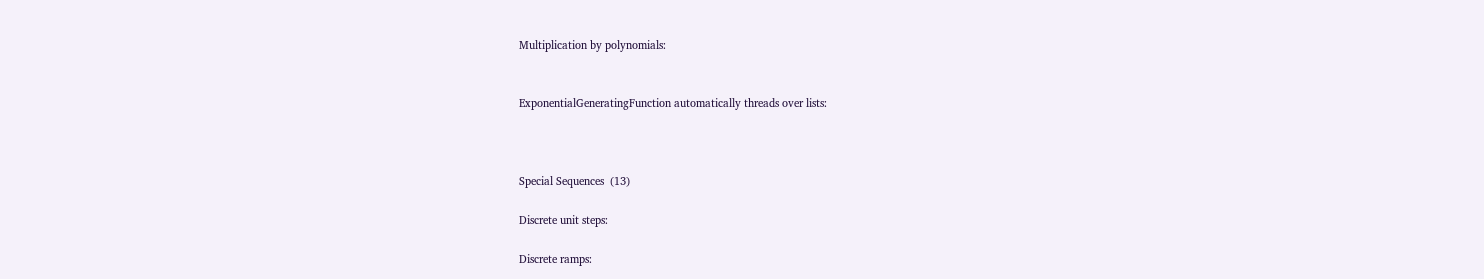Multiplication by polynomials:


ExponentialGeneratingFunction automatically threads over lists:



Special Sequences  (13)

Discrete unit steps:

Discrete ramps: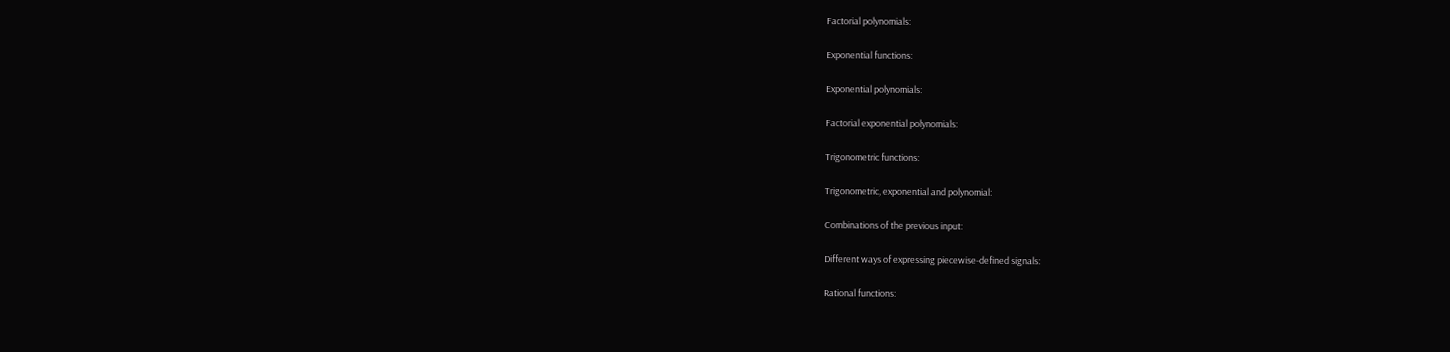Factorial polynomials:

Exponential functions:

Exponential polynomials:

Factorial exponential polynomials:

Trigonometric functions:

Trigonometric, exponential and polynomial:

Combinations of the previous input:

Different ways of expressing piecewise-defined signals:

Rational functions: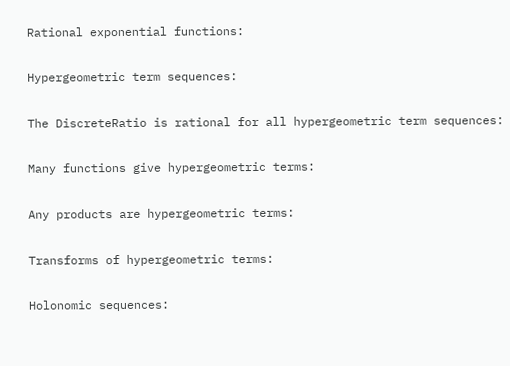Rational exponential functions:

Hypergeometric term sequences:

The DiscreteRatio is rational for all hypergeometric term sequences:

Many functions give hypergeometric terms:

Any products are hypergeometric terms:

Transforms of hypergeometric terms:

Holonomic sequences: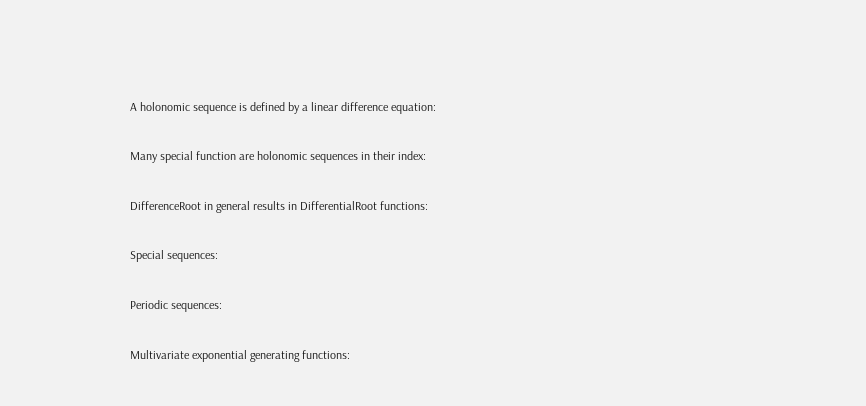A holonomic sequence is defined by a linear difference equation:

Many special function are holonomic sequences in their index:

DifferenceRoot in general results in DifferentialRoot functions:

Special sequences:

Periodic sequences:

Multivariate exponential generating functions: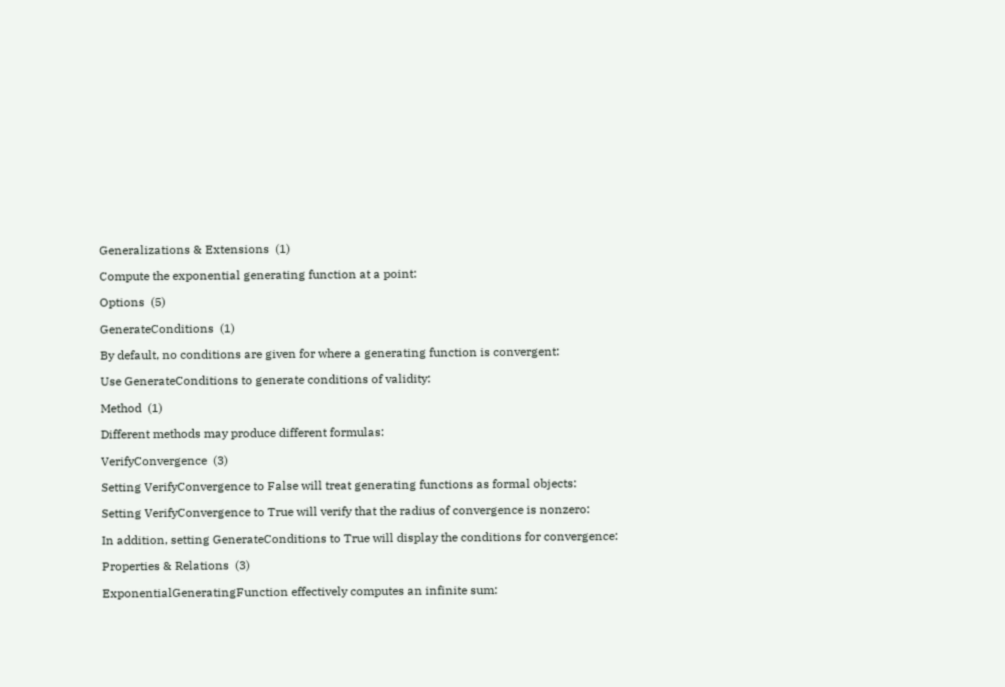Generalizations & Extensions  (1)

Compute the exponential generating function at a point:

Options  (5)

GenerateConditions  (1)

By default, no conditions are given for where a generating function is convergent:

Use GenerateConditions to generate conditions of validity:

Method  (1)

Different methods may produce different formulas:

VerifyConvergence  (3)

Setting VerifyConvergence to False will treat generating functions as formal objects:

Setting VerifyConvergence to True will verify that the radius of convergence is nonzero:

In addition, setting GenerateConditions to True will display the conditions for convergence:

Properties & Relations  (3)

ExponentialGeneratingFunction effectively computes an infinite sum: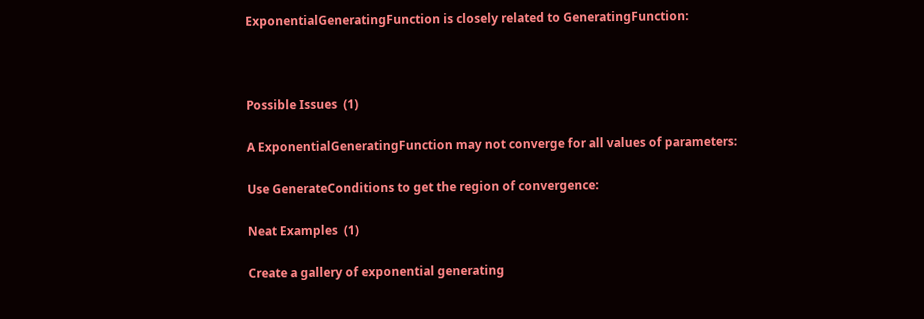ExponentialGeneratingFunction is closely related to GeneratingFunction:



Possible Issues  (1)

A ExponentialGeneratingFunction may not converge for all values of parameters:

Use GenerateConditions to get the region of convergence:

Neat Examples  (1)

Create a gallery of exponential generating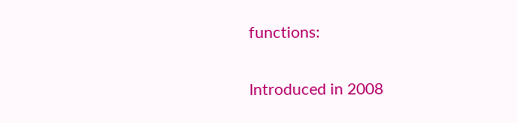functions:

Introduced in 2008